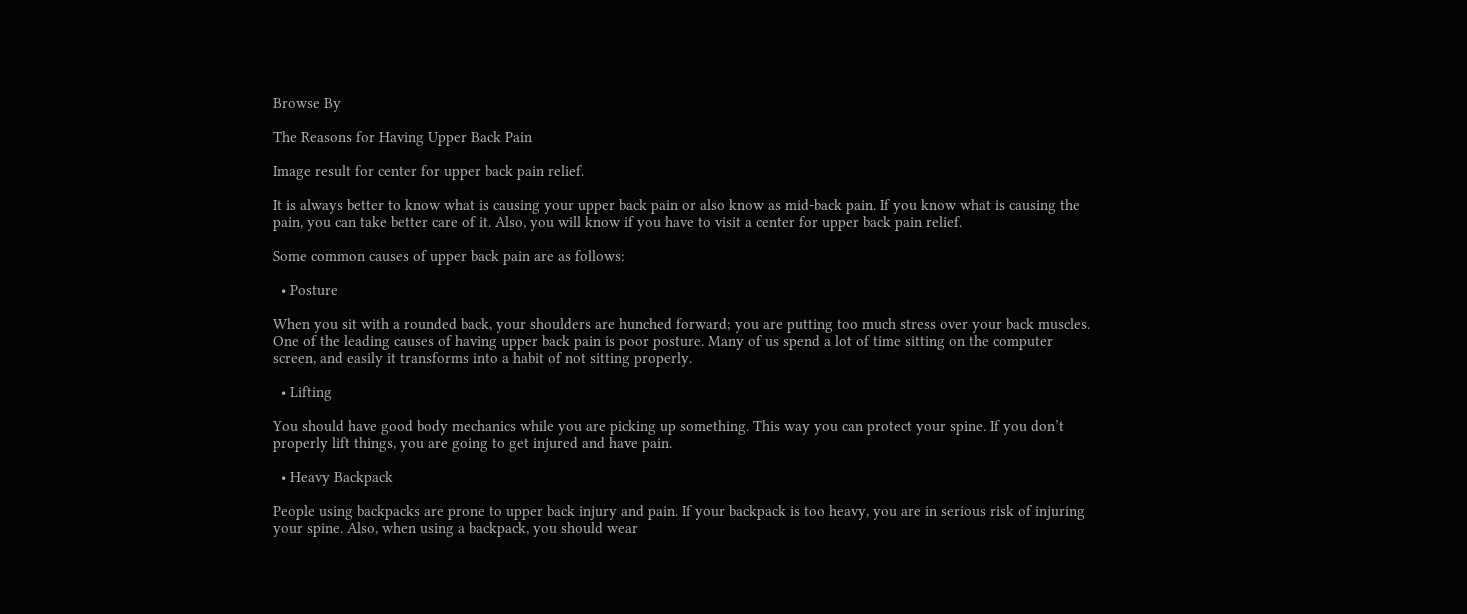Browse By

The Reasons for Having Upper Back Pain

Image result for center for upper back pain relief.

It is always better to know what is causing your upper back pain or also know as mid-back pain. If you know what is causing the pain, you can take better care of it. Also, you will know if you have to visit a center for upper back pain relief.

Some common causes of upper back pain are as follows:

  • Posture

When you sit with a rounded back, your shoulders are hunched forward; you are putting too much stress over your back muscles. One of the leading causes of having upper back pain is poor posture. Many of us spend a lot of time sitting on the computer screen, and easily it transforms into a habit of not sitting properly.

  • Lifting

You should have good body mechanics while you are picking up something. This way you can protect your spine. If you don’t properly lift things, you are going to get injured and have pain.

  • Heavy Backpack

People using backpacks are prone to upper back injury and pain. If your backpack is too heavy, you are in serious risk of injuring your spine. Also, when using a backpack, you should wear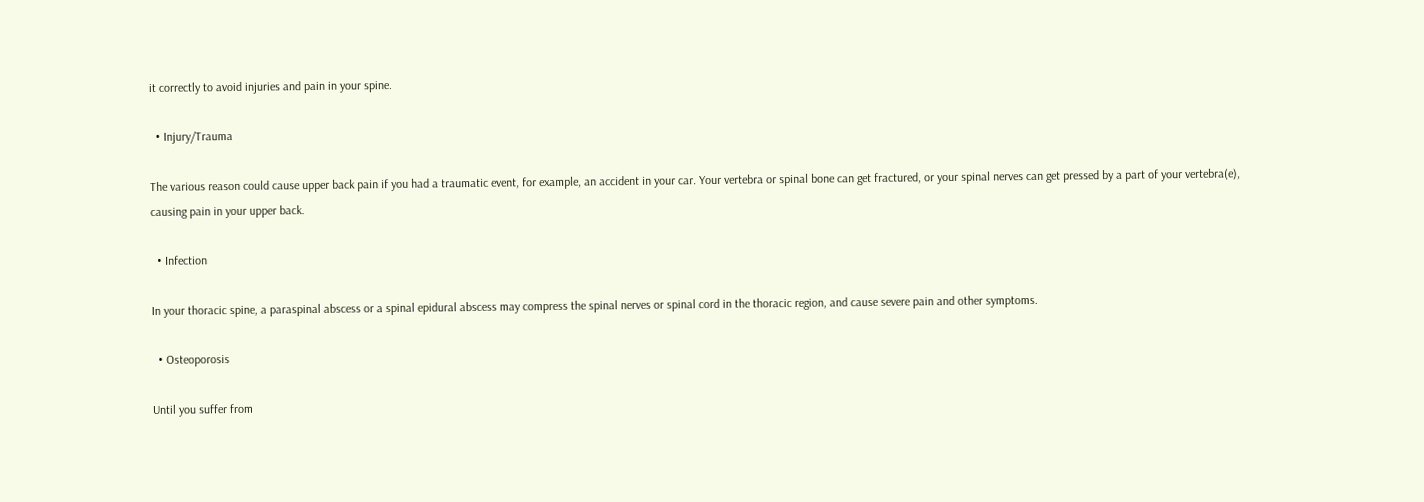it correctly to avoid injuries and pain in your spine.

  • Injury/Trauma

The various reason could cause upper back pain if you had a traumatic event, for example, an accident in your car. Your vertebra or spinal bone can get fractured, or your spinal nerves can get pressed by a part of your vertebra(e), causing pain in your upper back.

  • Infection

In your thoracic spine, a paraspinal abscess or a spinal epidural abscess may compress the spinal nerves or spinal cord in the thoracic region, and cause severe pain and other symptoms.

  • Osteoporosis

Until you suffer from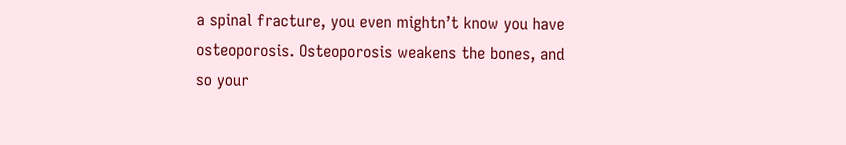a spinal fracture, you even mightn’t know you have osteoporosis. Osteoporosis weakens the bones, and so your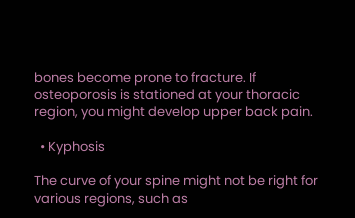bones become prone to fracture. If osteoporosis is stationed at your thoracic region, you might develop upper back pain.

  • Kyphosis

The curve of your spine might not be right for various regions, such as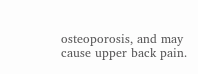osteoporosis, and may cause upper back pain.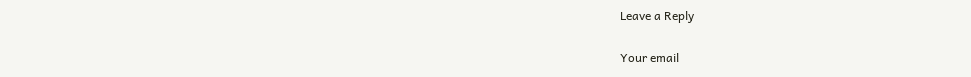Leave a Reply

Your email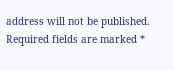address will not be published. Required fields are marked *